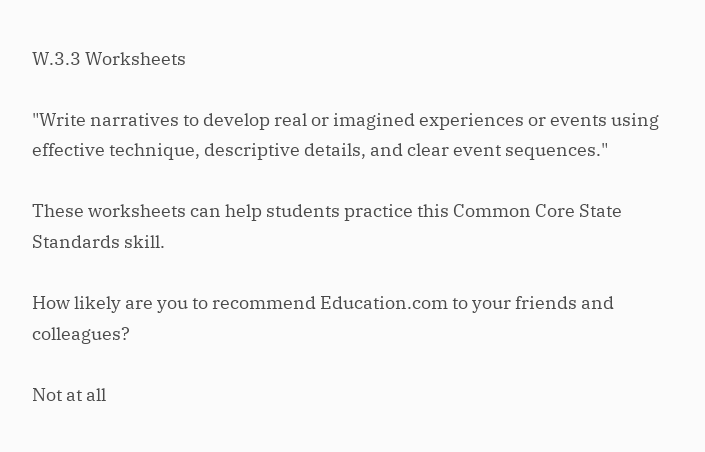W.3.3 Worksheets

"Write narratives to develop real or imagined experiences or events using effective technique, descriptive details, and clear event sequences."

These worksheets can help students practice this Common Core State Standards skill.

How likely are you to recommend Education.com to your friends and colleagues?

Not at all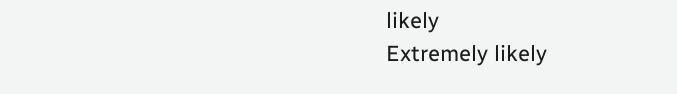likely
Extremely likely